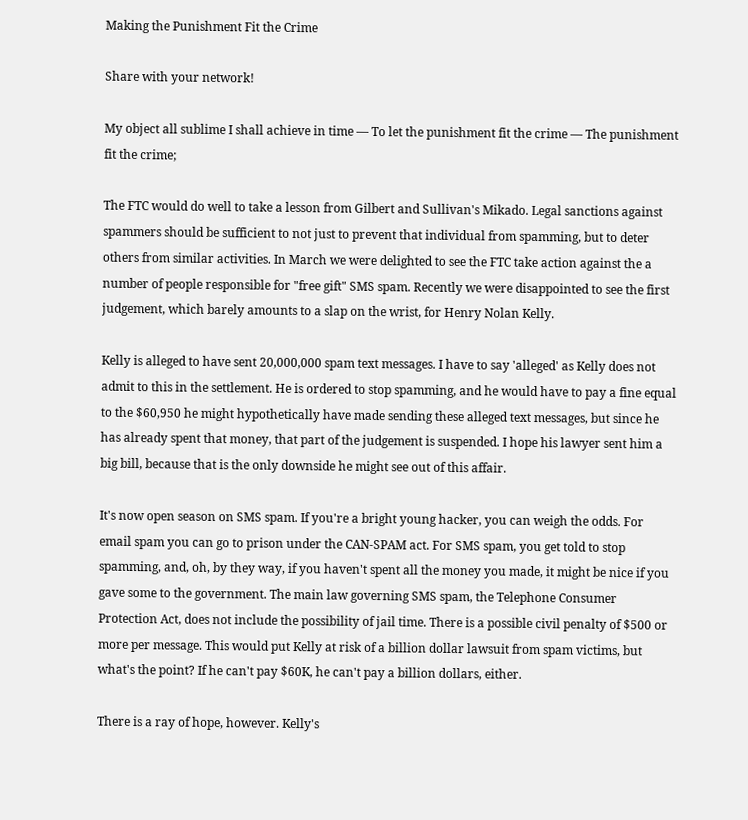Making the Punishment Fit the Crime

Share with your network!

My object all sublime I shall achieve in time — To let the punishment fit the crime — The punishment fit the crime;

The FTC would do well to take a lesson from Gilbert and Sullivan's Mikado. Legal sanctions against spammers should be sufficient to not just to prevent that individual from spamming, but to deter others from similar activities. In March we were delighted to see the FTC take action against the a number of people responsible for "free gift" SMS spam. Recently we were disappointed to see the first judgement, which barely amounts to a slap on the wrist, for Henry Nolan Kelly.

Kelly is alleged to have sent 20,000,000 spam text messages. I have to say 'alleged' as Kelly does not admit to this in the settlement. He is ordered to stop spamming, and he would have to pay a fine equal to the $60,950 he might hypothetically have made sending these alleged text messages, but since he has already spent that money, that part of the judgement is suspended. I hope his lawyer sent him a big bill, because that is the only downside he might see out of this affair.

It's now open season on SMS spam. If you're a bright young hacker, you can weigh the odds. For email spam you can go to prison under the CAN-SPAM act. For SMS spam, you get told to stop spamming, and, oh, by they way, if you haven't spent all the money you made, it might be nice if you gave some to the government. The main law governing SMS spam, the Telephone Consumer Protection Act, does not include the possibility of jail time. There is a possible civil penalty of $500 or more per message. This would put Kelly at risk of a billion dollar lawsuit from spam victims, but what's the point? If he can't pay $60K, he can't pay a billion dollars, either.

There is a ray of hope, however. Kelly's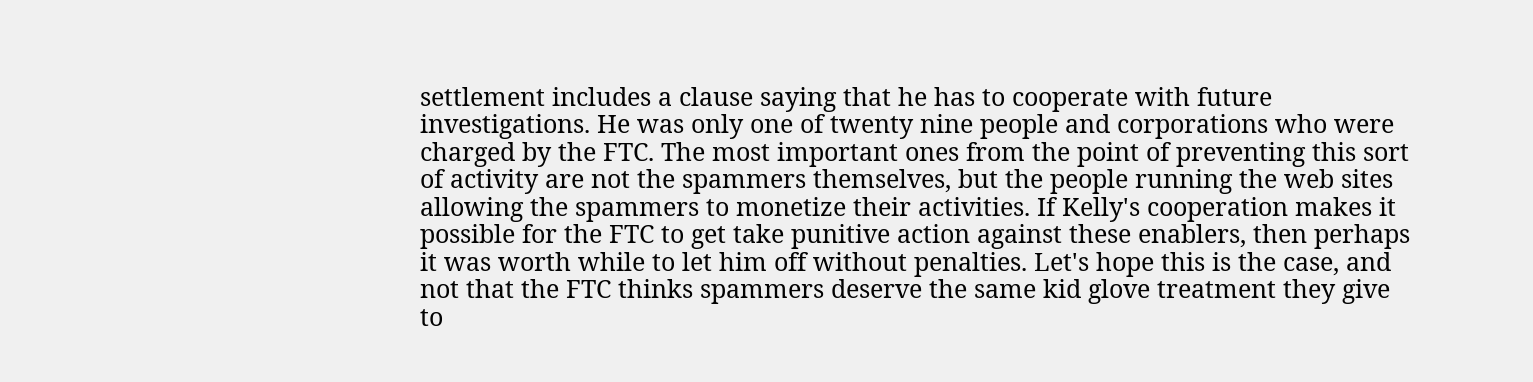settlement includes a clause saying that he has to cooperate with future investigations. He was only one of twenty nine people and corporations who were charged by the FTC. The most important ones from the point of preventing this sort of activity are not the spammers themselves, but the people running the web sites allowing the spammers to monetize their activities. If Kelly's cooperation makes it possible for the FTC to get take punitive action against these enablers, then perhaps it was worth while to let him off without penalties. Let's hope this is the case, and not that the FTC thinks spammers deserve the same kid glove treatment they give to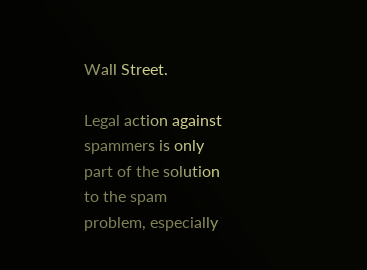Wall Street.

Legal action against spammers is only part of the solution to the spam problem, especially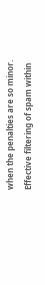when the penalties are so minor. Effective filtering of spam within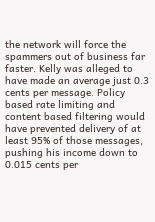the network will force the spammers out of business far faster. Kelly was alleged to have made an average just 0.3 cents per message. Policy based rate limiting and content based filtering would have prevented delivery of at least 95% of those messages, pushing his income down to 0.015 cents per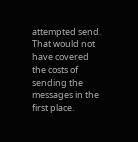attempted send. That would not have covered the costs of sending the messages in the first place.